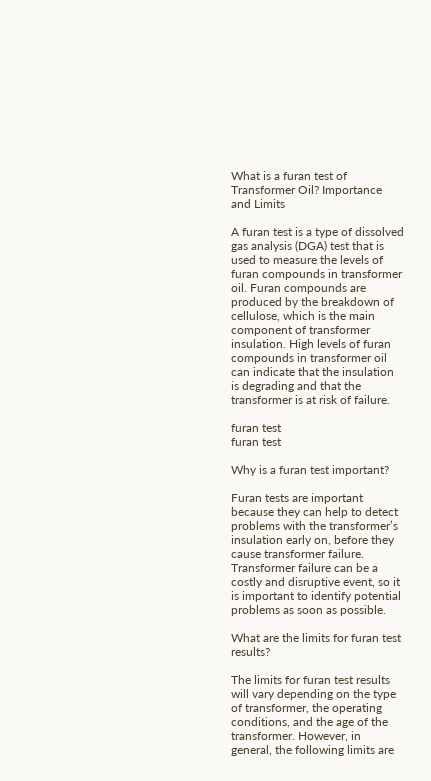What is a furan test of Transformer Oil? Importance and Limits

A furan test is a type of dissolved gas analysis (DGA) test that is used to measure the levels of furan compounds in transformer oil. Furan compounds are produced by the breakdown of cellulose, which is the main component of transformer insulation. High levels of furan compounds in transformer oil can indicate that the insulation is degrading and that the transformer is at risk of failure.

furan test
furan test

Why is a furan test important?

Furan tests are important because they can help to detect problems with the transformer’s insulation early on, before they cause transformer failure. Transformer failure can be a costly and disruptive event, so it is important to identify potential problems as soon as possible.

What are the limits for furan test results?

The limits for furan test results will vary depending on the type of transformer, the operating conditions, and the age of the transformer. However, in general, the following limits are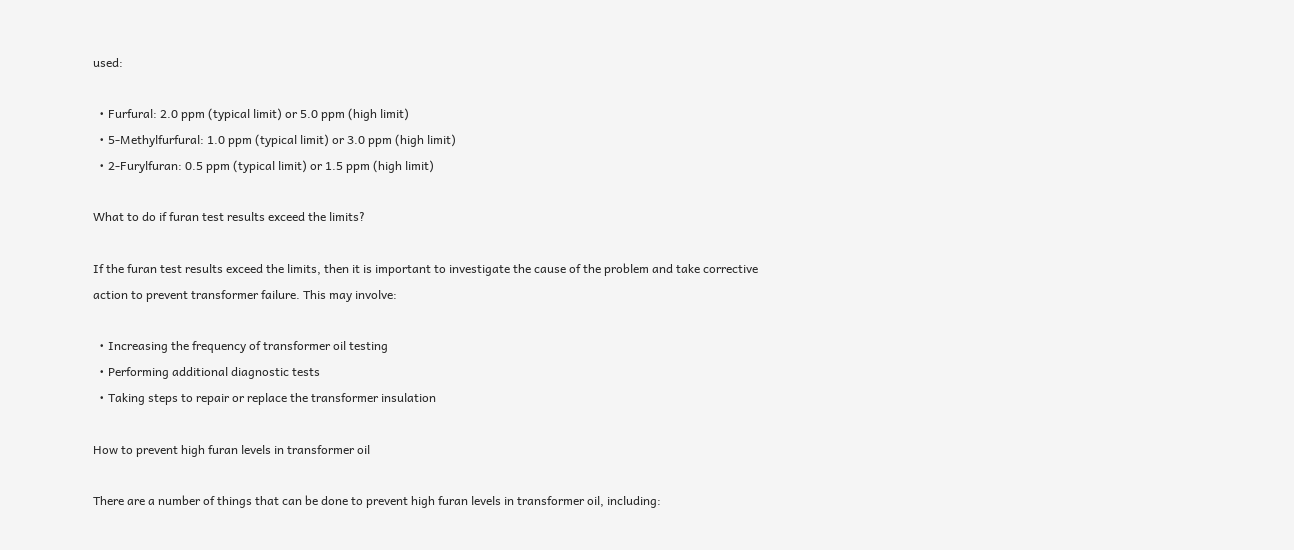used:

  • Furfural: 2.0 ppm (typical limit) or 5.0 ppm (high limit)
  • 5-Methylfurfural: 1.0 ppm (typical limit) or 3.0 ppm (high limit)
  • 2-Furylfuran: 0.5 ppm (typical limit) or 1.5 ppm (high limit)

What to do if furan test results exceed the limits?

If the furan test results exceed the limits, then it is important to investigate the cause of the problem and take corrective action to prevent transformer failure. This may involve:

  • Increasing the frequency of transformer oil testing
  • Performing additional diagnostic tests
  • Taking steps to repair or replace the transformer insulation

How to prevent high furan levels in transformer oil

There are a number of things that can be done to prevent high furan levels in transformer oil, including: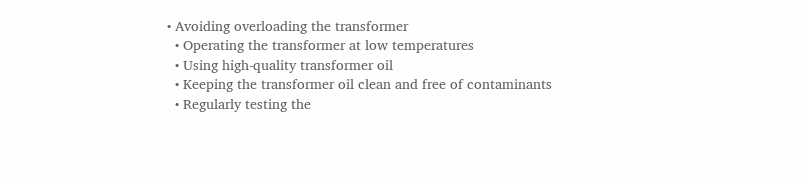• Avoiding overloading the transformer
  • Operating the transformer at low temperatures
  • Using high-quality transformer oil
  • Keeping the transformer oil clean and free of contaminants
  • Regularly testing the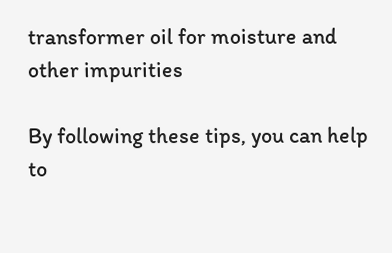transformer oil for moisture and other impurities

By following these tips, you can help to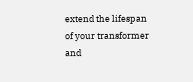extend the lifespan of your transformer and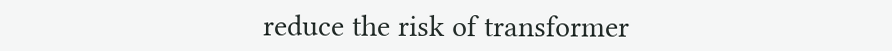reduce the risk of transformer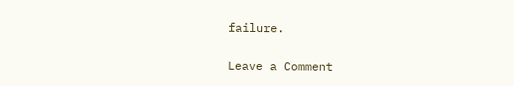failure.

Leave a Comment